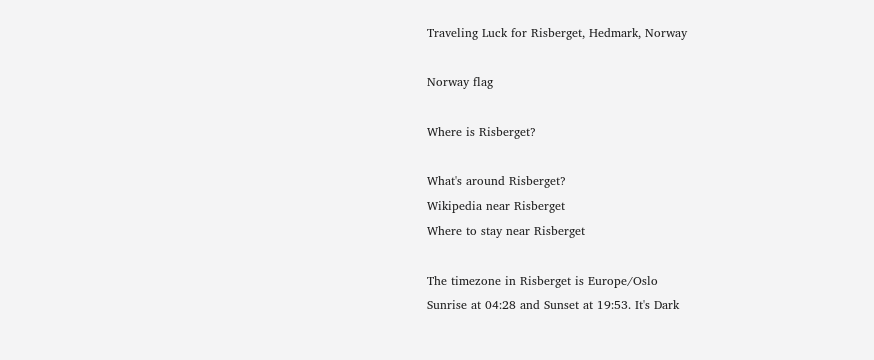Traveling Luck for Risberget, Hedmark, Norway

Norway flag

Where is Risberget?

What's around Risberget?
Wikipedia near Risberget
Where to stay near Risberget

The timezone in Risberget is Europe/Oslo
Sunrise at 04:28 and Sunset at 19:53. It's Dark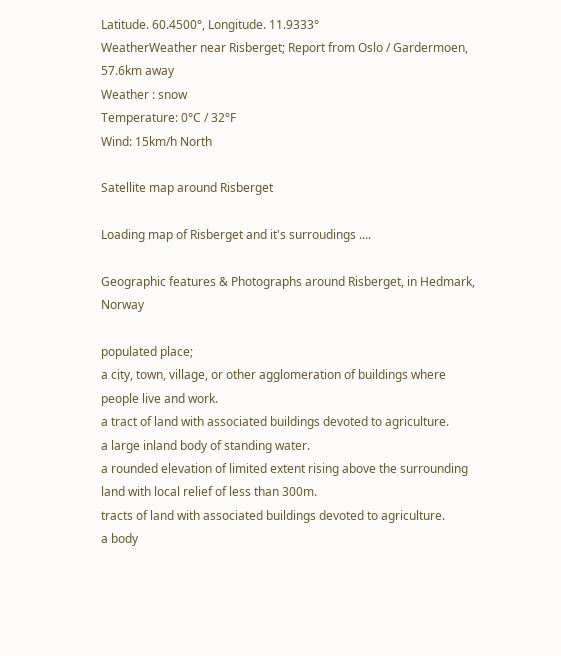Latitude. 60.4500°, Longitude. 11.9333°
WeatherWeather near Risberget; Report from Oslo / Gardermoen, 57.6km away
Weather : snow
Temperature: 0°C / 32°F
Wind: 15km/h North

Satellite map around Risberget

Loading map of Risberget and it's surroudings ....

Geographic features & Photographs around Risberget, in Hedmark, Norway

populated place;
a city, town, village, or other agglomeration of buildings where people live and work.
a tract of land with associated buildings devoted to agriculture.
a large inland body of standing water.
a rounded elevation of limited extent rising above the surrounding land with local relief of less than 300m.
tracts of land with associated buildings devoted to agriculture.
a body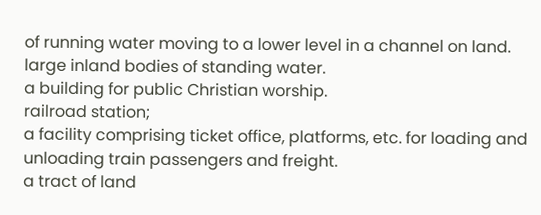of running water moving to a lower level in a channel on land.
large inland bodies of standing water.
a building for public Christian worship.
railroad station;
a facility comprising ticket office, platforms, etc. for loading and unloading train passengers and freight.
a tract of land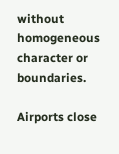without homogeneous character or boundaries.

Airports close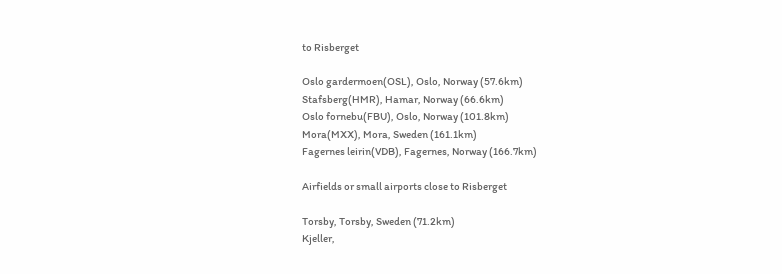to Risberget

Oslo gardermoen(OSL), Oslo, Norway (57.6km)
Stafsberg(HMR), Hamar, Norway (66.6km)
Oslo fornebu(FBU), Oslo, Norway (101.8km)
Mora(MXX), Mora, Sweden (161.1km)
Fagernes leirin(VDB), Fagernes, Norway (166.7km)

Airfields or small airports close to Risberget

Torsby, Torsby, Sweden (71.2km)
Kjeller,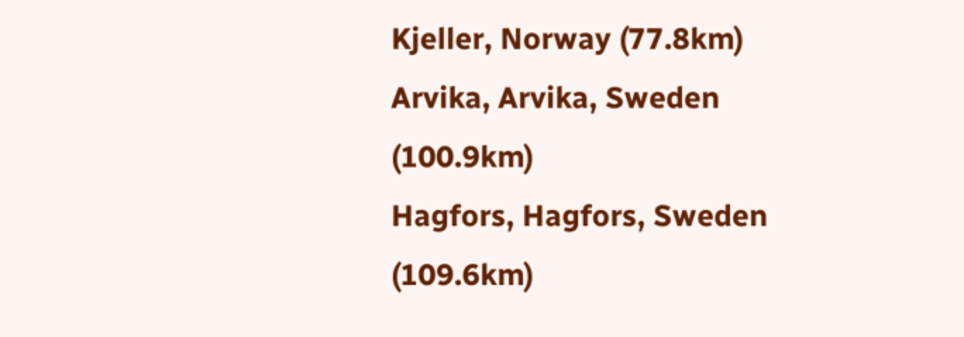Kjeller, Norway (77.8km)
Arvika, Arvika, Sweden (100.9km)
Hagfors, Hagfors, Sweden (109.6km)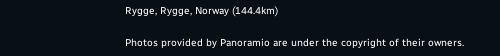Rygge, Rygge, Norway (144.4km)

Photos provided by Panoramio are under the copyright of their owners.